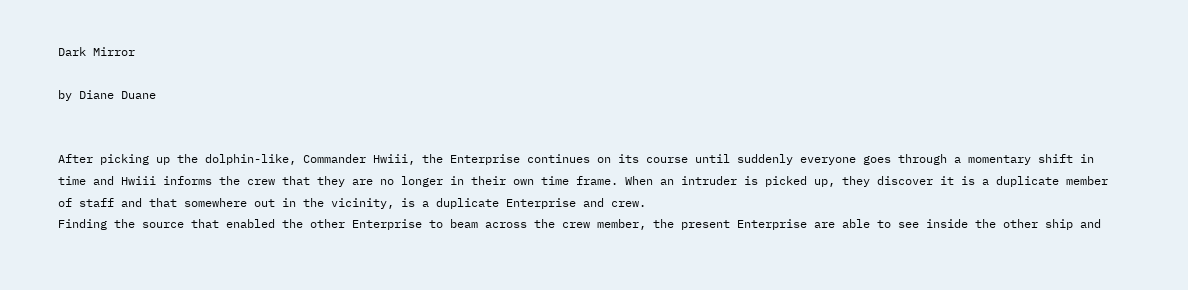Dark Mirror

by Diane Duane


After picking up the dolphin-like, Commander Hwiii, the Enterprise continues on its course until suddenly everyone goes through a momentary shift in time and Hwiii informs the crew that they are no longer in their own time frame. When an intruder is picked up, they discover it is a duplicate member of staff and that somewhere out in the vicinity, is a duplicate Enterprise and crew.
Finding the source that enabled the other Enterprise to beam across the crew member, the present Enterprise are able to see inside the other ship and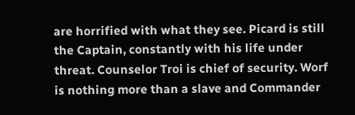are horrified with what they see. Picard is still the Captain, constantly with his life under threat. Counselor Troi is chief of security. Worf is nothing more than a slave and Commander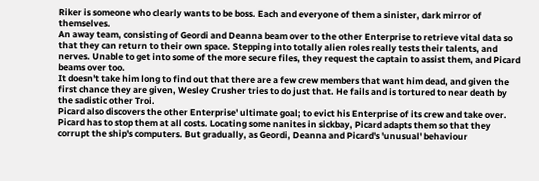Riker is someone who clearly wants to be boss. Each and everyone of them a sinister, dark mirror of themselves.
An away team, consisting of Geordi and Deanna beam over to the other Enterprise to retrieve vital data so that they can return to their own space. Stepping into totally alien roles really tests their talents, and nerves. Unable to get into some of the more secure files, they request the captain to assist them, and Picard beams over too.
It doesn't take him long to find out that there are a few crew members that want him dead, and given the first chance they are given, Wesley Crusher tries to do just that. He fails and is tortured to near death by the sadistic other Troi.
Picard also discovers the other Enterprise' ultimate goal; to evict his Enterprise of its crew and take over. Picard has to stop them at all costs. Locating some nanites in sickbay, Picard adapts them so that they corrupt the ship's computers. But gradually, as Geordi, Deanna and Picard's 'unusual' behaviour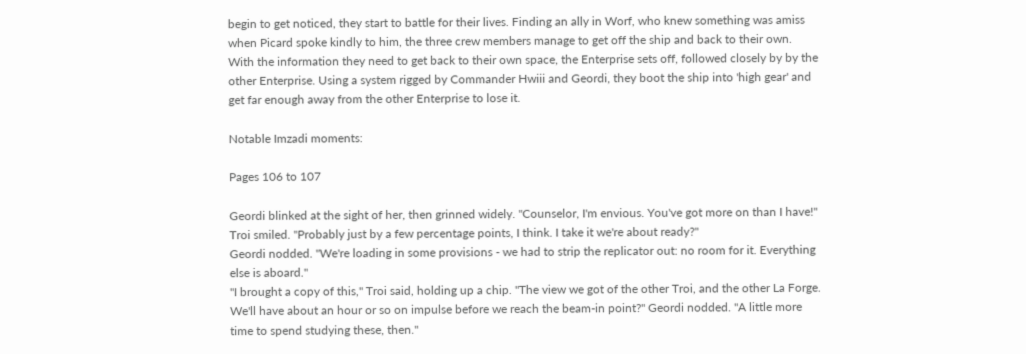begin to get noticed, they start to battle for their lives. Finding an ally in Worf, who knew something was amiss when Picard spoke kindly to him, the three crew members manage to get off the ship and back to their own.
With the information they need to get back to their own space, the Enterprise sets off, followed closely by by the other Enterprise. Using a system rigged by Commander Hwiii and Geordi, they boot the ship into 'high gear' and get far enough away from the other Enterprise to lose it.

Notable Imzadi moments:

Pages 106 to 107

Geordi blinked at the sight of her, then grinned widely. "Counselor, I'm envious. You've got more on than I have!"
Troi smiled. "Probably just by a few percentage points, I think. I take it we're about ready?"
Geordi nodded. "We're loading in some provisions - we had to strip the replicator out: no room for it. Everything else is aboard."
"I brought a copy of this," Troi said, holding up a chip. "The view we got of the other Troi, and the other La Forge. We'll have about an hour or so on impulse before we reach the beam-in point?" Geordi nodded. "A little more time to spend studying these, then."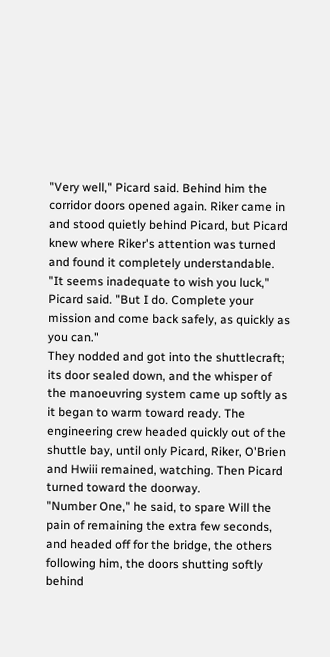"Very well," Picard said. Behind him the corridor doors opened again. Riker came in and stood quietly behind Picard, but Picard knew where Riker's attention was turned and found it completely understandable.
"It seems inadequate to wish you luck," Picard said. "But I do. Complete your mission and come back safely, as quickly as you can."
They nodded and got into the shuttlecraft; its door sealed down, and the whisper of the manoeuvring system came up softly as it began to warm toward ready. The engineering crew headed quickly out of the shuttle bay, until only Picard, Riker, O'Brien and Hwiii remained, watching. Then Picard turned toward the doorway.
"Number One," he said, to spare Will the pain of remaining the extra few seconds, and headed off for the bridge, the others following him, the doors shutting softly behind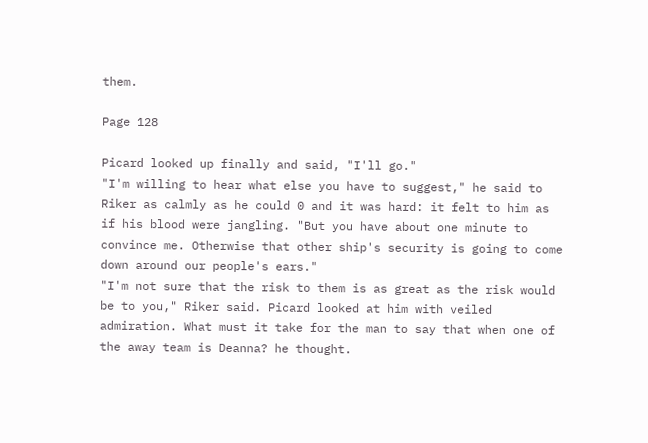them.

Page 128

Picard looked up finally and said, "I'll go."
"I'm willing to hear what else you have to suggest," he said to Riker as calmly as he could 0 and it was hard: it felt to him as if his blood were jangling. "But you have about one minute to convince me. Otherwise that other ship's security is going to come down around our people's ears."
"I'm not sure that the risk to them is as great as the risk would be to you," Riker said. Picard looked at him with veiled admiration. What must it take for the man to say that when one of the away team is Deanna? he thought.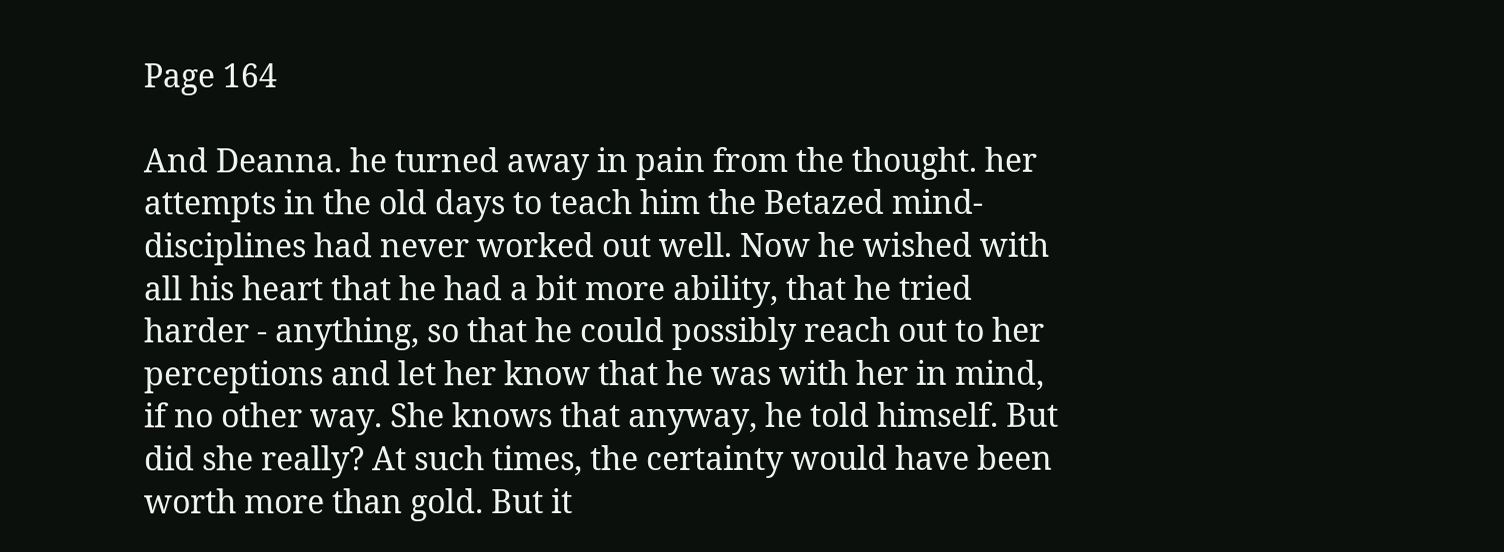Page 164

And Deanna. he turned away in pain from the thought. her attempts in the old days to teach him the Betazed mind-disciplines had never worked out well. Now he wished with all his heart that he had a bit more ability, that he tried harder - anything, so that he could possibly reach out to her perceptions and let her know that he was with her in mind, if no other way. She knows that anyway, he told himself. But did she really? At such times, the certainty would have been worth more than gold. But it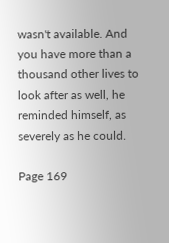wasn't available. And you have more than a thousand other lives to look after as well, he reminded himself, as severely as he could.

Page 169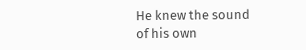He knew the sound of his own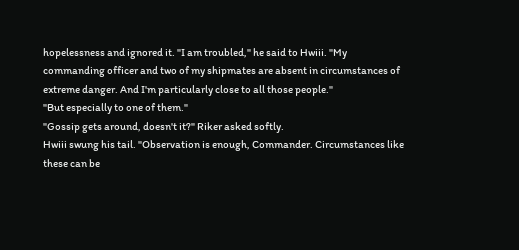hopelessness and ignored it. "I am troubled," he said to Hwiii. "My commanding officer and two of my shipmates are absent in circumstances of extreme danger. And I'm particularly close to all those people."
"But especially to one of them."
"Gossip gets around, doesn't it?" Riker asked softly.
Hwiii swung his tail. "Observation is enough, Commander. Circumstances like these can be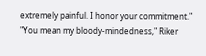extremely painful. I honor your commitment."
"You mean my bloody-mindedness," Riker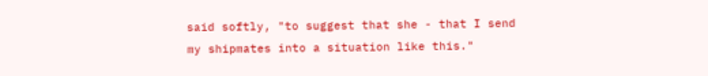said softly, "to suggest that she - that I send my shipmates into a situation like this."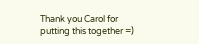Thank you Carol for putting this together =)